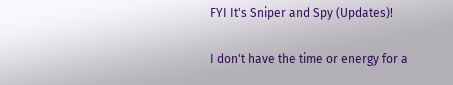FYI It's Sniper and Spy (Updates)!

I don't have the time or energy for a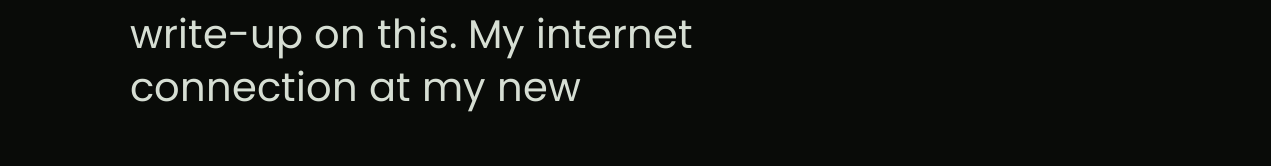write-up on this. My internet connection at my new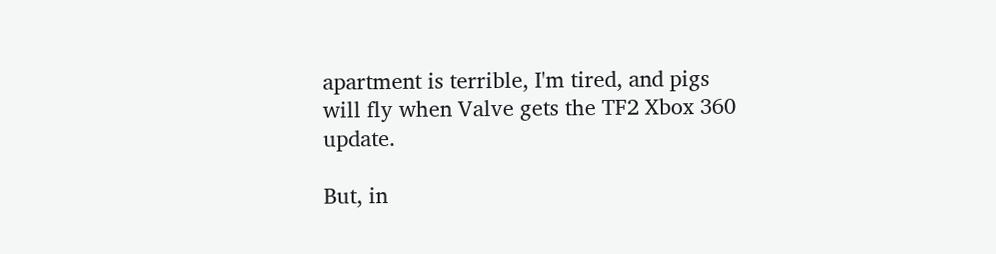apartment is terrible, I'm tired, and pigs will fly when Valve gets the TF2 Xbox 360 update.

But, in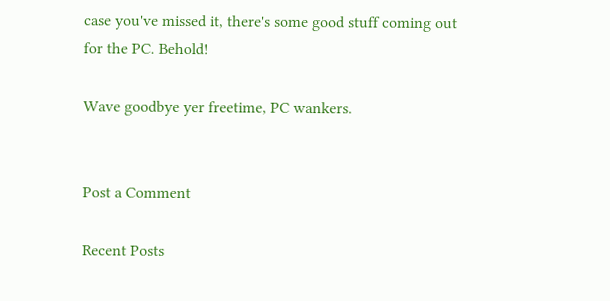case you've missed it, there's some good stuff coming out for the PC. Behold!

Wave goodbye yer freetime, PC wankers.


Post a Comment

Recent Posts